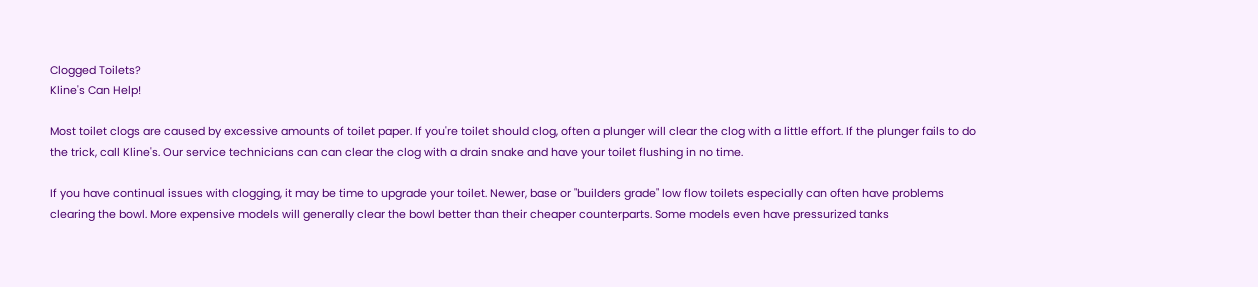Clogged Toilets?
Kline's Can Help!

Most toilet clogs are caused by excessive amounts of toilet paper. If you're toilet should clog, often a plunger will clear the clog with a little effort. If the plunger fails to do the trick, call Kline's. Our service technicians can can clear the clog with a drain snake and have your toilet flushing in no time.

If you have continual issues with clogging, it may be time to upgrade your toilet. Newer, base or "builders grade" low flow toilets especially can often have problems clearing the bowl. More expensive models will generally clear the bowl better than their cheaper counterparts. Some models even have pressurized tanks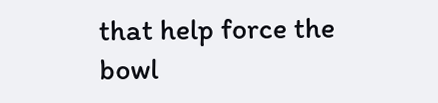that help force the bowl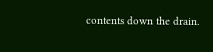contents down the drain.